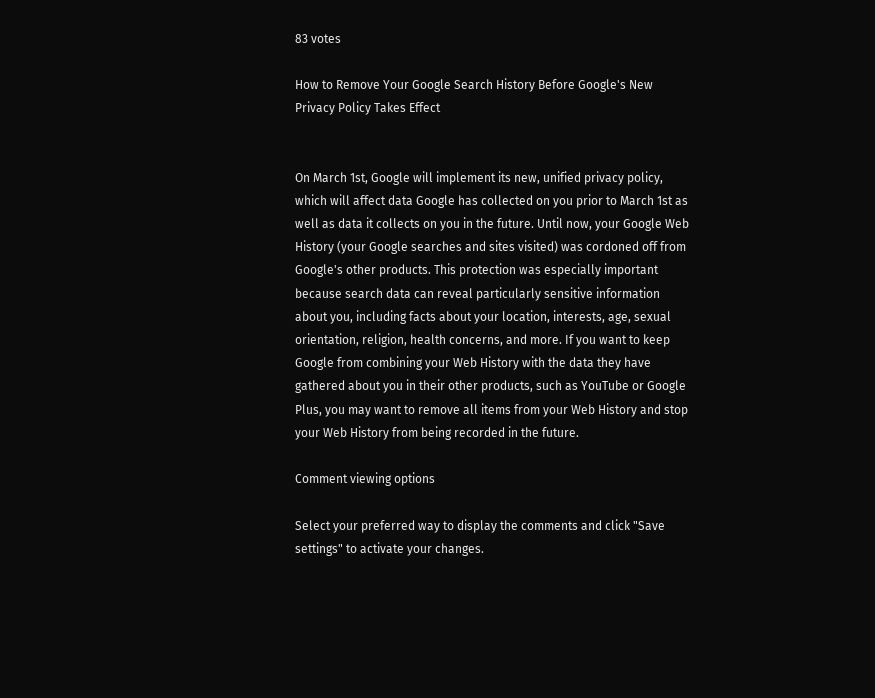83 votes

How to Remove Your Google Search History Before Google's New Privacy Policy Takes Effect


On March 1st, Google will implement its new, unified privacy policy, which will affect data Google has collected on you prior to March 1st as well as data it collects on you in the future. Until now, your Google Web History (your Google searches and sites visited) was cordoned off from Google's other products. This protection was especially important because search data can reveal particularly sensitive information about you, including facts about your location, interests, age, sexual orientation, religion, health concerns, and more. If you want to keep Google from combining your Web History with the data they have gathered about you in their other products, such as YouTube or Google Plus, you may want to remove all items from your Web History and stop your Web History from being recorded in the future.

Comment viewing options

Select your preferred way to display the comments and click "Save settings" to activate your changes.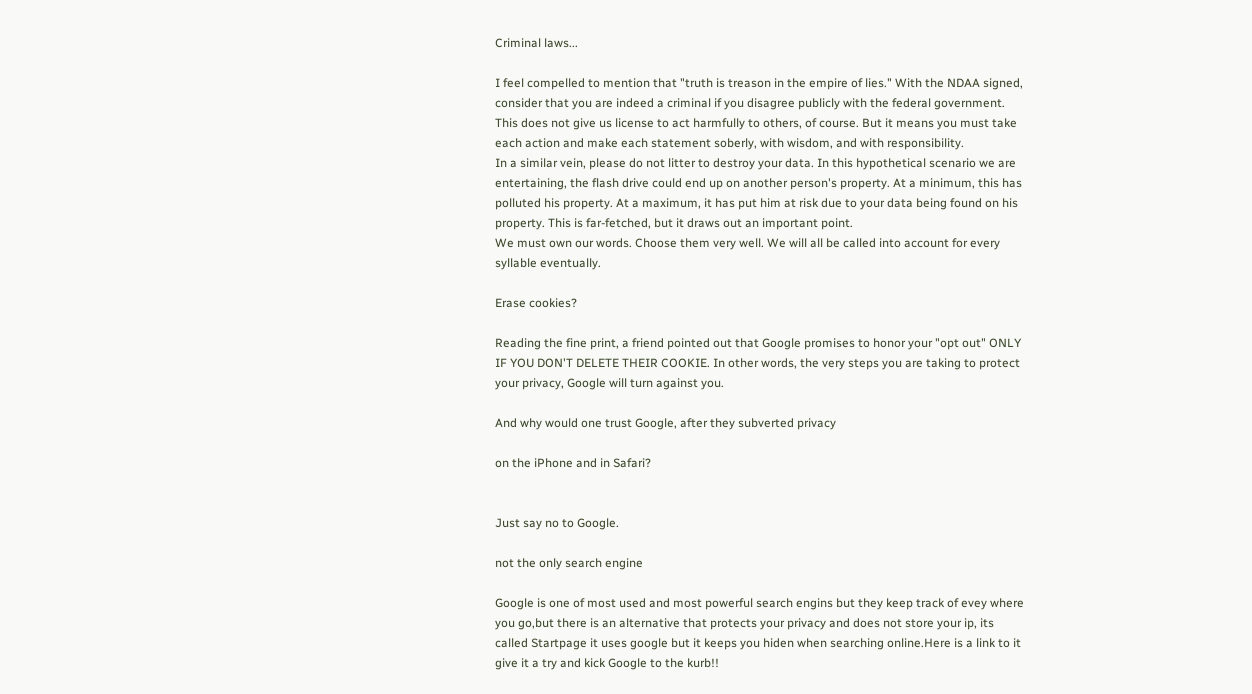Criminal laws...

I feel compelled to mention that "truth is treason in the empire of lies." With the NDAA signed, consider that you are indeed a criminal if you disagree publicly with the federal government. This does not give us license to act harmfully to others, of course. But it means you must take each action and make each statement soberly, with wisdom, and with responsibility.
In a similar vein, please do not litter to destroy your data. In this hypothetical scenario we are entertaining, the flash drive could end up on another person's property. At a minimum, this has polluted his property. At a maximum, it has put him at risk due to your data being found on his property. This is far-fetched, but it draws out an important point.
We must own our words. Choose them very well. We will all be called into account for every syllable eventually.

Erase cookies?

Reading the fine print, a friend pointed out that Google promises to honor your "opt out" ONLY IF YOU DON'T DELETE THEIR COOKIE. In other words, the very steps you are taking to protect your privacy, Google will turn against you.

And why would one trust Google, after they subverted privacy

on the iPhone and in Safari?


Just say no to Google.

not the only search engine

Google is one of most used and most powerful search engins but they keep track of evey where you go,but there is an alternative that protects your privacy and does not store your ip, its called Startpage it uses google but it keeps you hiden when searching online.Here is a link to it give it a try and kick Google to the kurb!!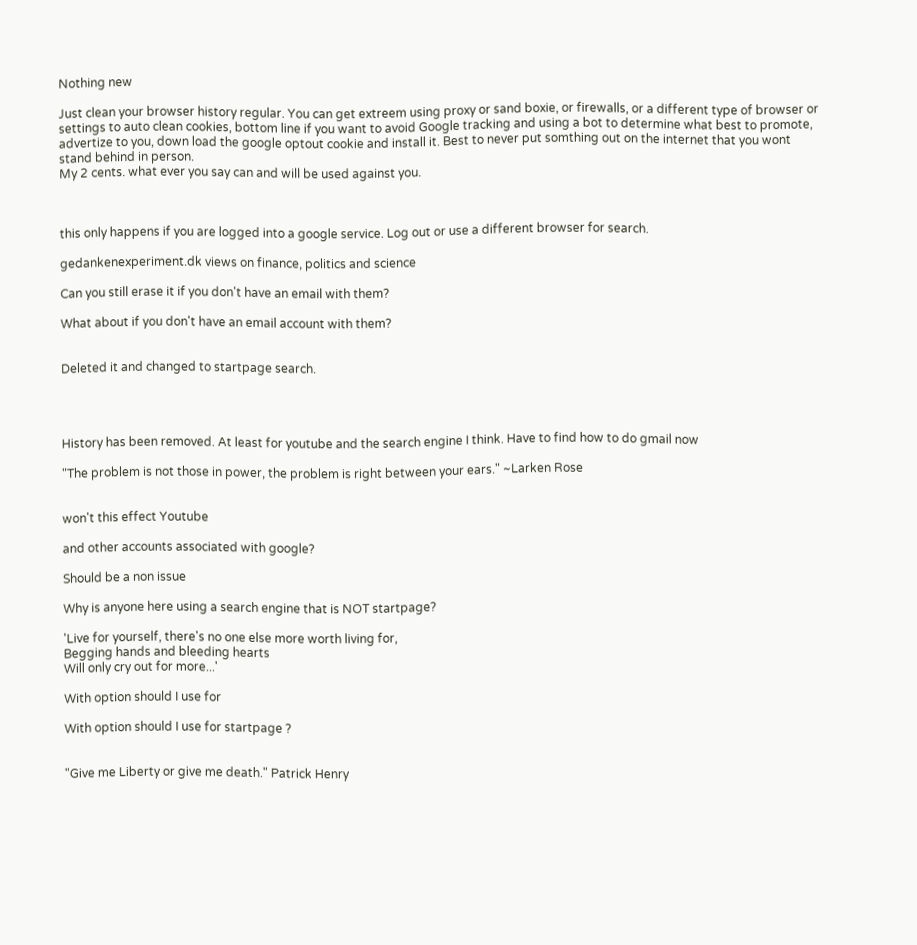Nothing new

Just clean your browser history regular. You can get extreem using proxy or sand boxie, or firewalls, or a different type of browser or settings to auto clean cookies, bottom line if you want to avoid Google tracking and using a bot to determine what best to promote, advertize to you, down load the google optout cookie and install it. Best to never put somthing out on the internet that you wont stand behind in person.
My 2 cents. what ever you say can and will be used against you.



this only happens if you are logged into a google service. Log out or use a different browser for search.

gedankenexperiment.dk views on finance, politics and science

Can you still erase it if you don't have an email with them?

What about if you don't have an email account with them?


Deleted it and changed to startpage search.




History has been removed. At least for youtube and the search engine I think. Have to find how to do gmail now

"The problem is not those in power, the problem is right between your ears." ~Larken Rose


won't this effect Youtube

and other accounts associated with google?

Should be a non issue

Why is anyone here using a search engine that is NOT startpage?

'Live for yourself, there's no one else more worth living for,
Begging hands and bleeding hearts
Will only cry out for more...'

With option should I use for

With option should I use for startpage ?


"Give me Liberty or give me death." Patrick Henry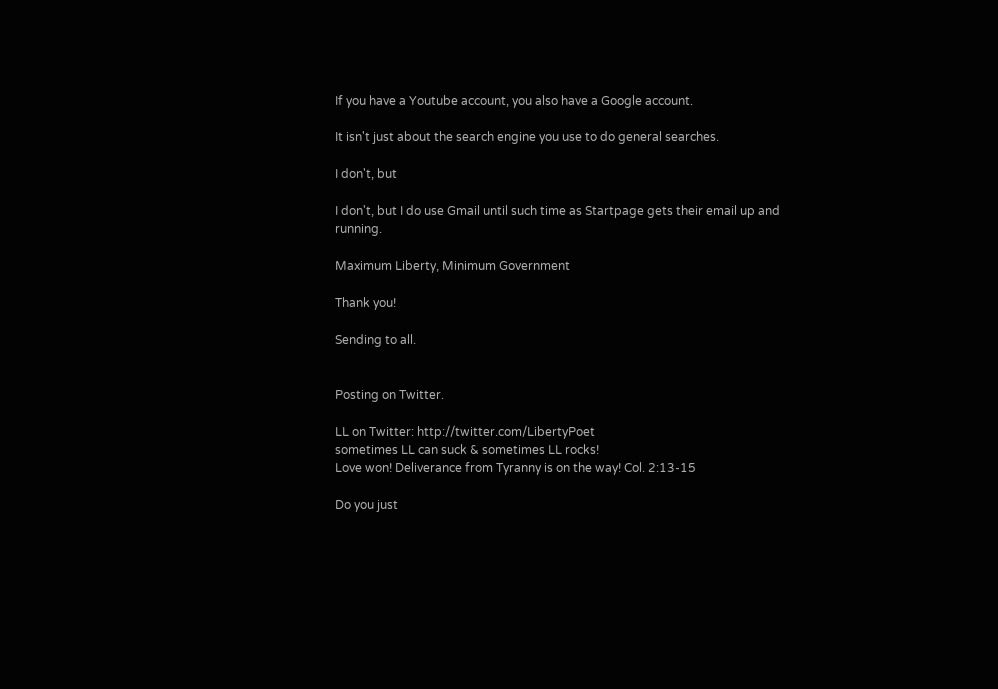If you have a Youtube account, you also have a Google account.

It isn't just about the search engine you use to do general searches.

I don't, but

I don't, but I do use Gmail until such time as Startpage gets their email up and running.

Maximum Liberty, Minimum Government

Thank you!

Sending to all.


Posting on Twitter.

LL on Twitter: http://twitter.com/LibertyPoet
sometimes LL can suck & sometimes LL rocks!
Love won! Deliverance from Tyranny is on the way! Col. 2:13-15

Do you just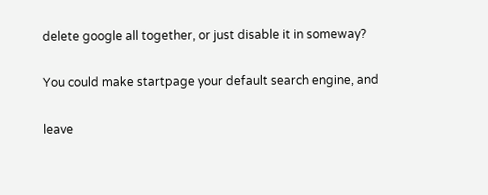delete google all together, or just disable it in someway?

You could make startpage your default search engine, and

leave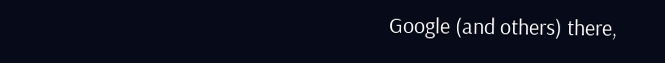Google (and others) there,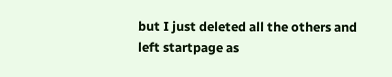but I just deleted all the others and left startpage as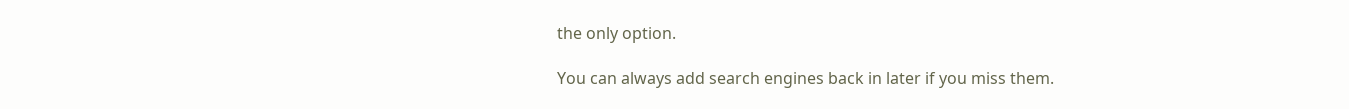the only option.

You can always add search engines back in later if you miss them.